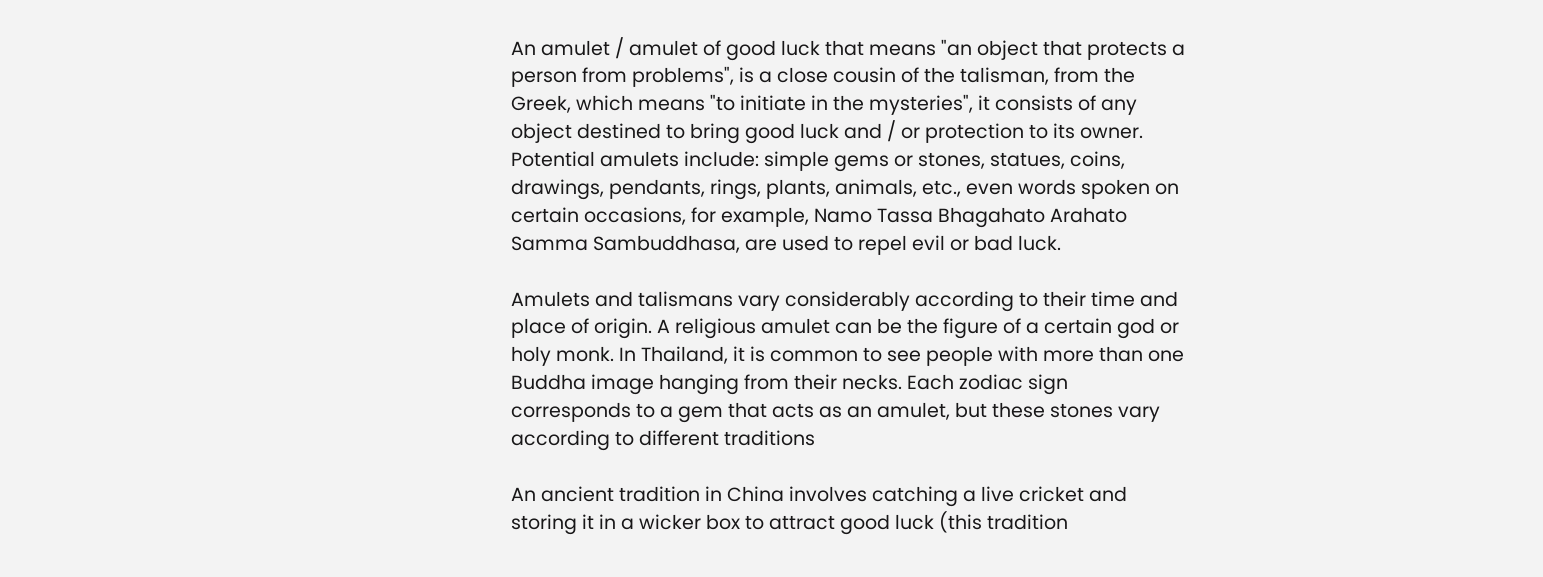An amulet / amulet of good luck that means "an object that protects a person from problems", is a close cousin of the talisman, from the Greek, which means "to initiate in the mysteries", it consists of any object destined to bring good luck and / or protection to its owner. Potential amulets include: simple gems or stones, statues, coins, drawings, pendants, rings, plants, animals, etc., even words spoken on certain occasions, for example, Namo Tassa Bhagahato Arahato Samma Sambuddhasa, are used to repel evil or bad luck.

Amulets and talismans vary considerably according to their time and place of origin. A religious amulet can be the figure of a certain god or holy monk. In Thailand, it is common to see people with more than one Buddha image hanging from their necks. Each zodiac sign corresponds to a gem that acts as an amulet, but these stones vary according to different traditions

An ancient tradition in China involves catching a live cricket and storing it in a wicker box to attract good luck (this tradition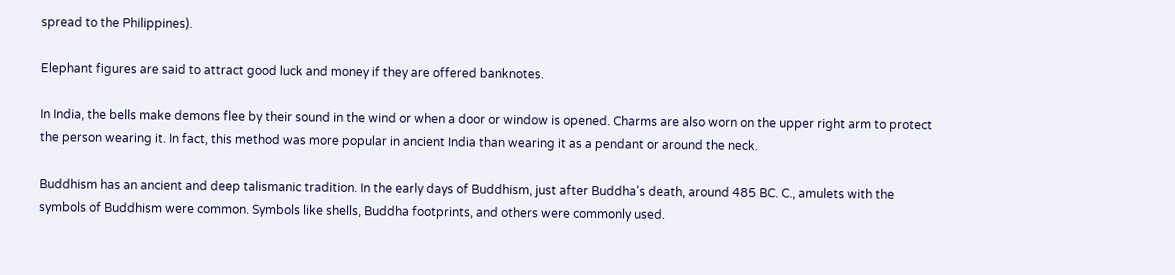spread to the Philippines).

Elephant figures are said to attract good luck and money if they are offered banknotes.

In India, the bells make demons flee by their sound in the wind or when a door or window is opened. Charms are also worn on the upper right arm to protect the person wearing it. In fact, this method was more popular in ancient India than wearing it as a pendant or around the neck.

Buddhism has an ancient and deep talismanic tradition. In the early days of Buddhism, just after Buddha's death, around 485 BC. C., amulets with the symbols of Buddhism were common. Symbols like shells, Buddha footprints, and others were commonly used.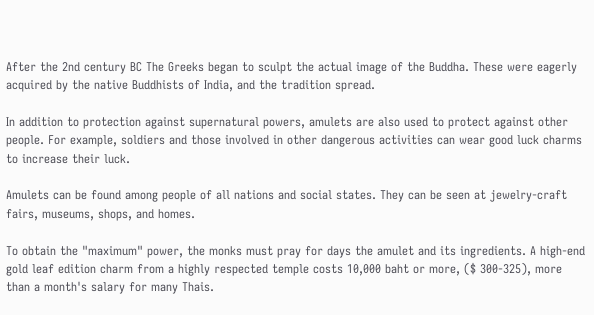After the 2nd century BC The Greeks began to sculpt the actual image of the Buddha. These were eagerly acquired by the native Buddhists of India, and the tradition spread.

In addition to protection against supernatural powers, amulets are also used to protect against other people. For example, soldiers and those involved in other dangerous activities can wear good luck charms to increase their luck.

Amulets can be found among people of all nations and social states. They can be seen at jewelry-craft fairs, museums, shops, and homes.

To obtain the "maximum" power, the monks must pray for days the amulet and its ingredients. A high-end gold leaf edition charm from a highly respected temple costs 10,000 baht or more, ($ 300-325), more than a month's salary for many Thais.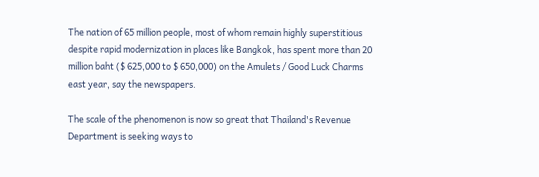The nation of 65 million people, most of whom remain highly superstitious despite rapid modernization in places like Bangkok, has spent more than 20 million baht ($ 625,000 to $ 650,000) on the Amulets / Good Luck Charms east year, say the newspapers.

The scale of the phenomenon is now so great that Thailand's Revenue Department is seeking ways to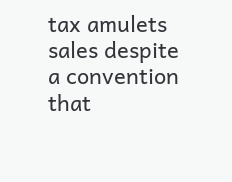tax amulets sales despite a convention that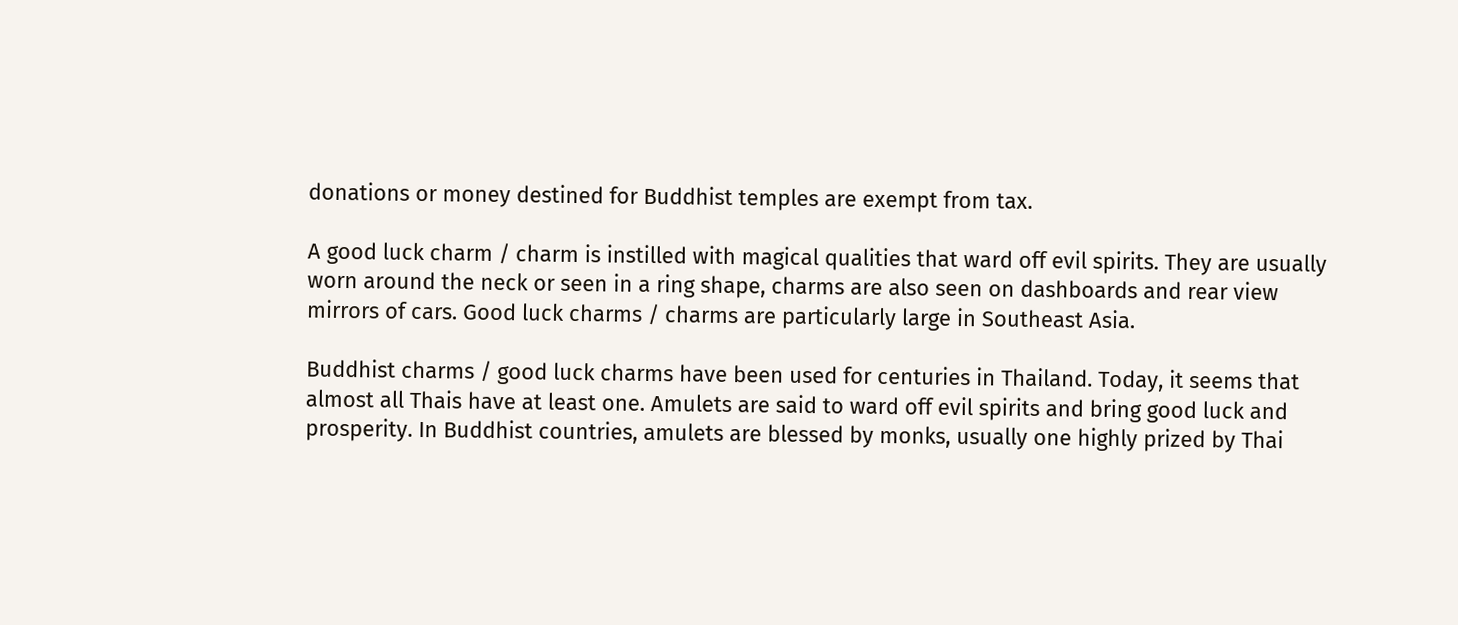donations or money destined for Buddhist temples are exempt from tax.

A good luck charm / charm is instilled with magical qualities that ward off evil spirits. They are usually worn around the neck or seen in a ring shape, charms are also seen on dashboards and rear view mirrors of cars. Good luck charms / charms are particularly large in Southeast Asia.

Buddhist charms / good luck charms have been used for centuries in Thailand. Today, it seems that almost all Thais have at least one. Amulets are said to ward off evil spirits and bring good luck and prosperity. In Buddhist countries, amulets are blessed by monks, usually one highly prized by Thai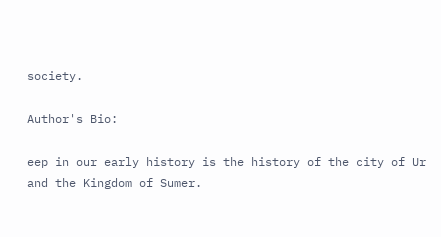society.

Author's Bio:

eep in our early history is the history of the city of Ur and the Kingdom of Sumer.